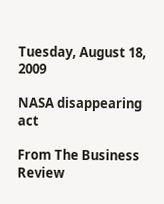Tuesday, August 18, 2009

NASA disappearing act

From The Business Review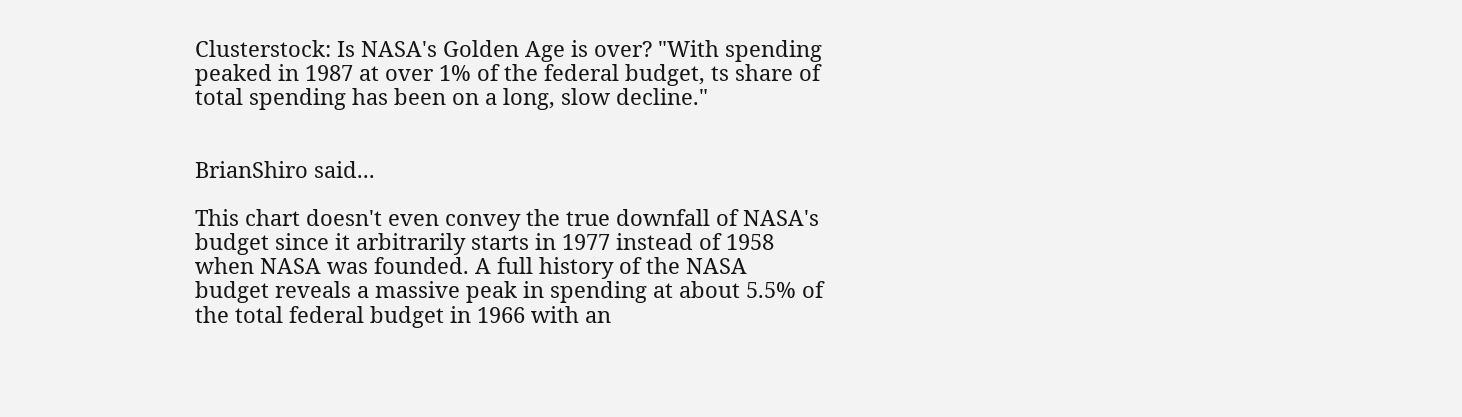Clusterstock: Is NASA's Golden Age is over? "With spending peaked in 1987 at over 1% of the federal budget, ts share of total spending has been on a long, slow decline."


BrianShiro said...

This chart doesn't even convey the true downfall of NASA's budget since it arbitrarily starts in 1977 instead of 1958 when NASA was founded. A full history of the NASA budget reveals a massive peak in spending at about 5.5% of the total federal budget in 1966 with an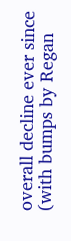overall decline ever since (with bumps by Regan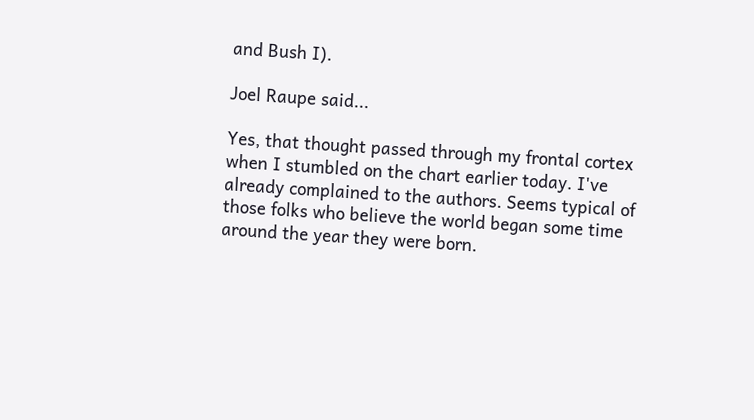and Bush I).

Joel Raupe said...

Yes, that thought passed through my frontal cortex when I stumbled on the chart earlier today. I've already complained to the authors. Seems typical of those folks who believe the world began some time around the year they were born.